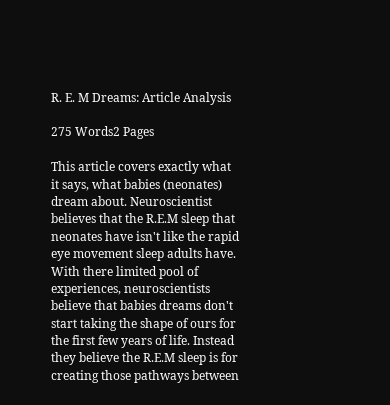R. E. M Dreams: Article Analysis

275 Words2 Pages

This article covers exactly what it says, what babies (neonates) dream about. Neuroscientist believes that the R.E.M sleep that neonates have isn't like the rapid eye movement sleep adults have. With there limited pool of experiences, neuroscientists believe that babies dreams don't start taking the shape of ours for the first few years of life. Instead they believe the R.E.M sleep is for creating those pathways between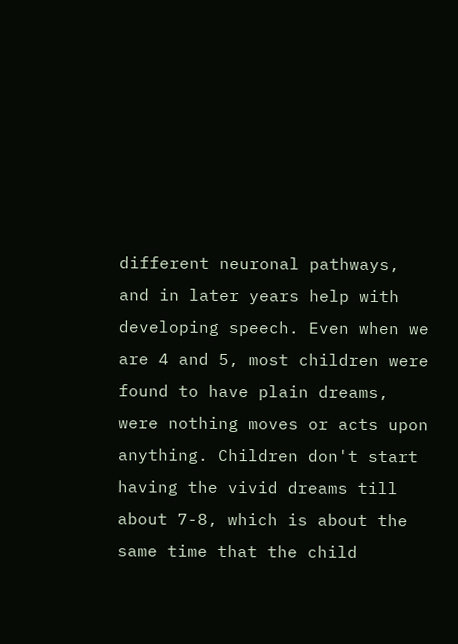different neuronal pathways, and in later years help with developing speech. Even when we are 4 and 5, most children were found to have plain dreams, were nothing moves or acts upon anything. Children don't start having the vivid dreams till about 7-8, which is about the same time that the child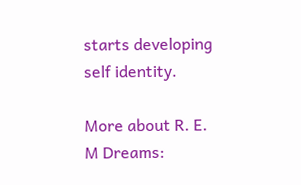starts developing self identity.

More about R. E. M Dreams: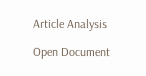Article Analysis

Open Document